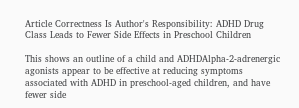Article Correctness Is Author's Responsibility: ADHD Drug Class Leads to Fewer Side Effects in Preschool Children

This shows an outline of a child and ADHDAlpha-2-adrenergic agonists appear to be effective at reducing symptoms associated with ADHD in preschool-aged children, and have fewer side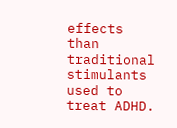effects than traditional stimulants used to treat ADHD.